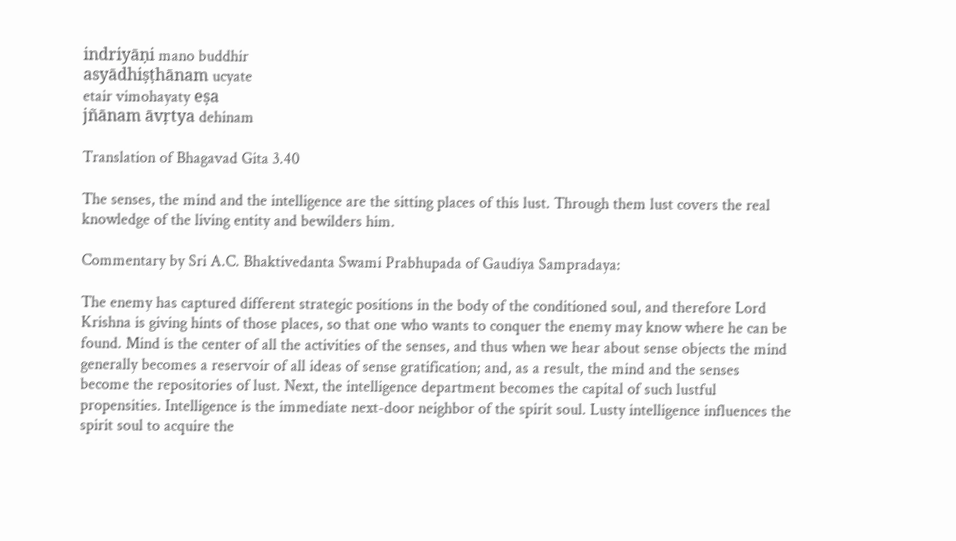indriyāṇi mano buddhir
asyādhiṣṭhānam ucyate
etair vimohayaty eṣa
jñānam āvṛtya dehinam

Translation of Bhagavad Gita 3.40

The senses, the mind and the intelligence are the sitting places of this lust. Through them lust covers the real knowledge of the living entity and bewilders him.

Commentary by Sri A.C. Bhaktivedanta Swami Prabhupada of Gaudiya Sampradaya:

The enemy has captured different strategic positions in the body of the conditioned soul, and therefore Lord Krishna is giving hints of those places, so that one who wants to conquer the enemy may know where he can be found. Mind is the center of all the activities of the senses, and thus when we hear about sense objects the mind generally becomes a reservoir of all ideas of sense gratification; and, as a result, the mind and the senses become the repositories of lust. Next, the intelligence department becomes the capital of such lustful propensities. Intelligence is the immediate next-door neighbor of the spirit soul. Lusty intelligence influences the spirit soul to acquire the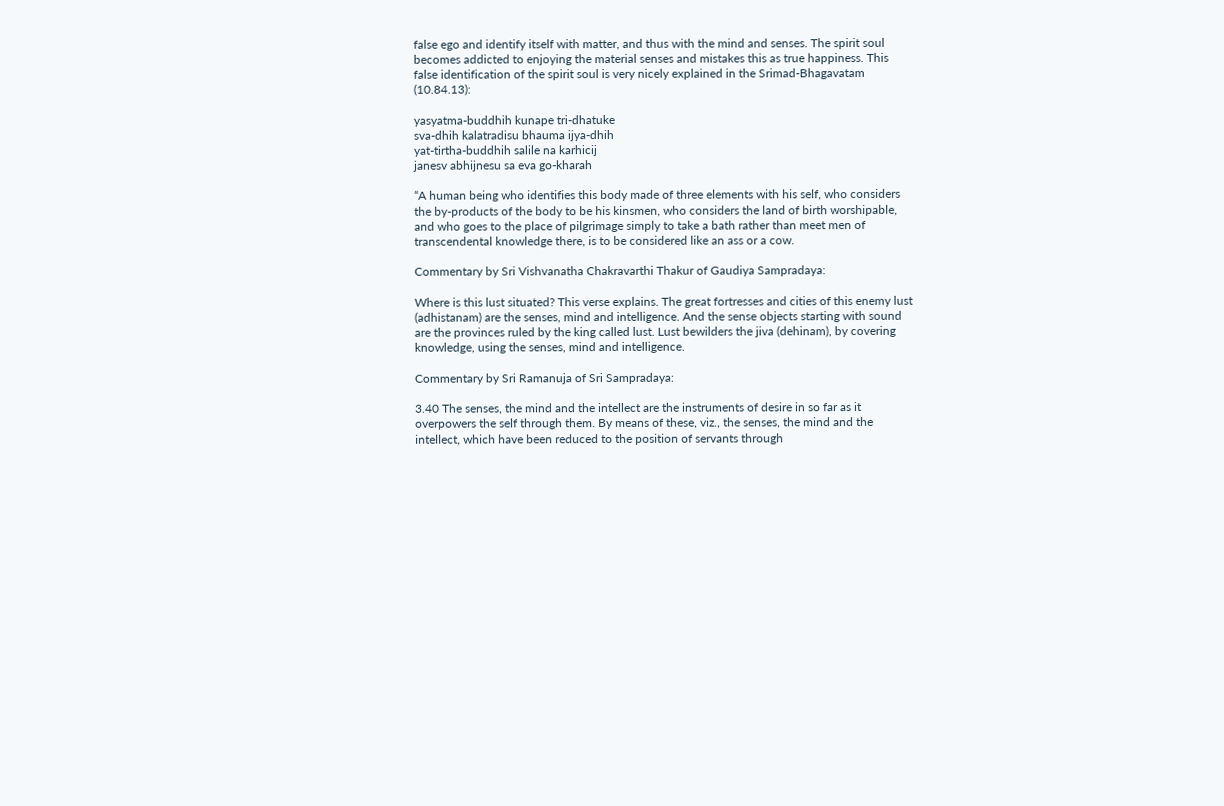false ego and identify itself with matter, and thus with the mind and senses. The spirit soul becomes addicted to enjoying the material senses and mistakes this as true happiness. This false identification of the spirit soul is very nicely explained in the Srimad-Bhagavatam (10.84.13):

yasyatma-buddhih kunape tri-dhatuke
sva-dhih kalatradisu bhauma ijya-dhih
yat-tirtha-buddhih salile na karhicij
janesv abhijnesu sa eva go-kharah

“A human being who identifies this body made of three elements with his self, who considers the by-products of the body to be his kinsmen, who considers the land of birth worshipable, and who goes to the place of pilgrimage simply to take a bath rather than meet men of transcendental knowledge there, is to be considered like an ass or a cow.

Commentary by Sri Vishvanatha Chakravarthi Thakur of Gaudiya Sampradaya:

Where is this lust situated? This verse explains. The great fortresses and cities of this enemy lust (adhistanam) are the senses, mind and intelligence. And the sense objects starting with sound are the provinces ruled by the king called lust. Lust bewilders the jiva (dehinam), by covering knowledge, using the senses, mind and intelligence.

Commentary by Sri Ramanuja of Sri Sampradaya:

3.40 The senses, the mind and the intellect are the instruments of desire in so far as it overpowers the self through them. By means of these, viz., the senses, the mind and the intellect, which have been reduced to the position of servants through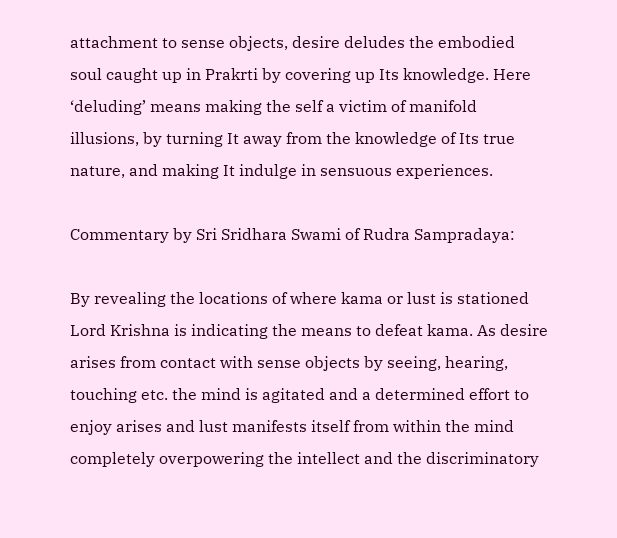attachment to sense objects, desire deludes the embodied soul caught up in Prakrti by covering up Its knowledge. Here ‘deluding’ means making the self a victim of manifold illusions, by turning It away from the knowledge of Its true nature, and making It indulge in sensuous experiences.

Commentary by Sri Sridhara Swami of Rudra Sampradaya:

By revealing the locations of where kama or lust is stationed Lord Krishna is indicating the means to defeat kama. As desire arises from contact with sense objects by seeing, hearing, touching etc. the mind is agitated and a determined effort to enjoy arises and lust manifests itself from within the mind completely overpowering the intellect and the discriminatory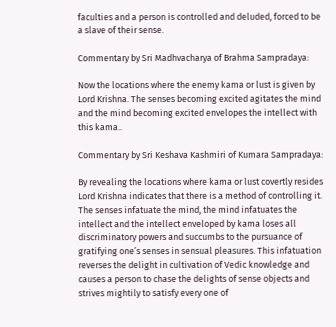faculties and a person is controlled and deluded, forced to be a slave of their sense.

Commentary by Sri Madhvacharya of Brahma Sampradaya:

Now the locations where the enemy kama or lust is given by Lord Krishna. The senses becoming excited agitates the mind and the mind becoming excited envelopes the intellect with this kama..

Commentary by Sri Keshava Kashmiri of Kumara Sampradaya:

By revealing the locations where kama or lust covertly resides Lord Krishna indicates that there is a method of controlling it. The senses infatuate the mind, the mind infatuates the intellect and the intellect enveloped by kama loses all discriminatory powers and succumbs to the pursuance of gratifying one’s senses in sensual pleasures. This infatuation reverses the delight in cultivation of Vedic knowledge and causes a person to chase the delights of sense objects and strives mightily to satisfy every one of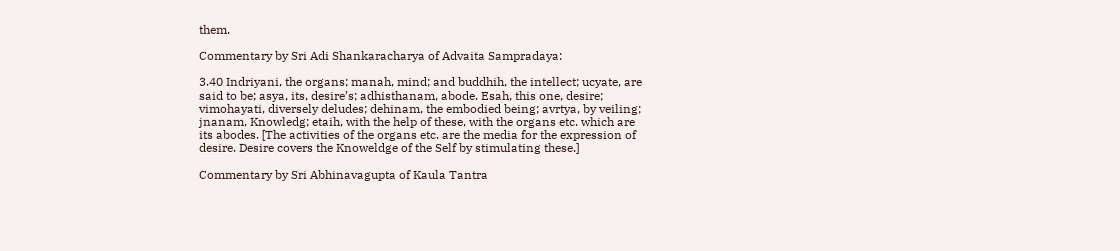them.

Commentary by Sri Adi Shankaracharya of Advaita Sampradaya:

3.40 Indriyani, the organs; manah, mind; and buddhih, the intellect; ucyate, are said to be; asya, its, desire’s; adhisthanam, abode. Esah, this one, desire; vimohayati, diversely deludes; dehinam, the embodied being; avrtya, by veiling; jnanam, Knowledg; etaih, with the help of these, with the organs etc. which are its abodes. [The activities of the organs etc. are the media for the expression of desire. Desire covers the Knoweldge of the Self by stimulating these.]

Commentary by Sri Abhinavagupta of Kaula Tantra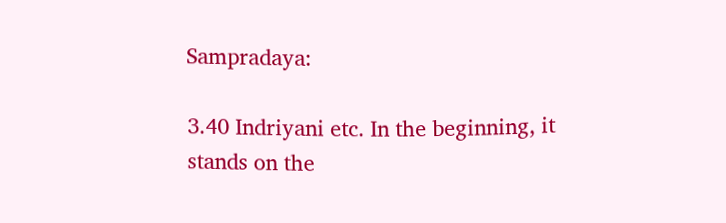Sampradaya:

3.40 Indriyani etc. In the beginning, it stands on the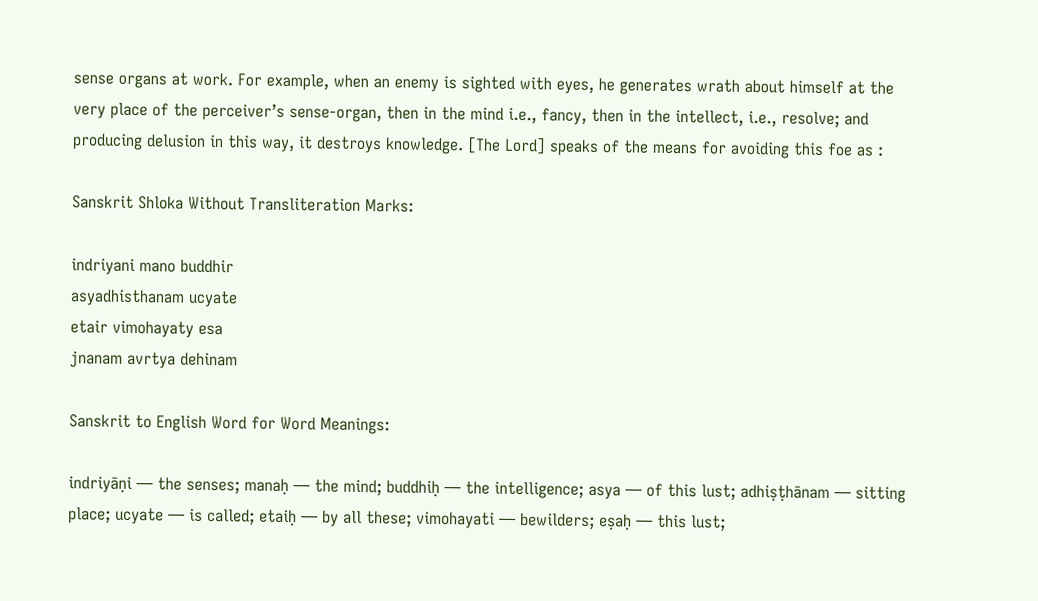sense organs at work. For example, when an enemy is sighted with eyes, he generates wrath about himself at the very place of the perceiver’s sense-organ, then in the mind i.e., fancy, then in the intellect, i.e., resolve; and producing delusion in this way, it destroys knowledge. [The Lord] speaks of the means for avoiding this foe as :

Sanskrit Shloka Without Transliteration Marks:

indriyani mano buddhir
asyadhisthanam ucyate
etair vimohayaty esa
jnanam avrtya dehinam

Sanskrit to English Word for Word Meanings:

indriyāṇi — the senses; manaḥ — the mind; buddhiḥ — the intelligence; asya — of this lust; adhiṣṭhānam — sitting place; ucyate — is called; etaiḥ — by all these; vimohayati — bewilders; eṣaḥ — this lust;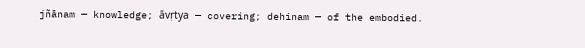jñānam — knowledge; āvṛtya — covering; dehinam — of the embodied.